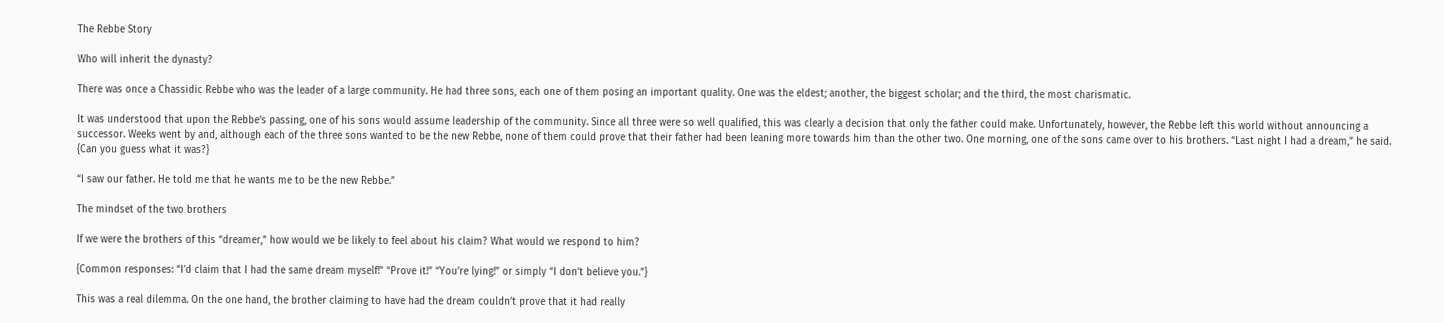The Rebbe Story

Who will inherit the dynasty?

There was once a Chassidic Rebbe who was the leader of a large community. He had three sons, each one of them posing an important quality. One was the eldest; another, the biggest scholar; and the third, the most charismatic.

It was understood that upon the Rebbe’s passing, one of his sons would assume leadership of the community. Since all three were so well qualified, this was clearly a decision that only the father could make. Unfortunately, however, the Rebbe left this world without announcing a successor. Weeks went by and, although each of the three sons wanted to be the new Rebbe, none of them could prove that their father had been leaning more towards him than the other two. One morning, one of the sons came over to his brothers. “Last night I had a dream,” he said. {Can you guess what it was?}

“I saw our father. He told me that he wants me to be the new Rebbe.”

The mindset of the two brothers

If we were the brothers of this “dreamer,” how would we be likely to feel about his claim? What would we respond to him?

{Common responses: “I’d claim that I had the same dream myself!” “Prove it!” “You’re lying!” or simply “I don’t believe you.”}

This was a real dilemma. On the one hand, the brother claiming to have had the dream couldn’t prove that it had really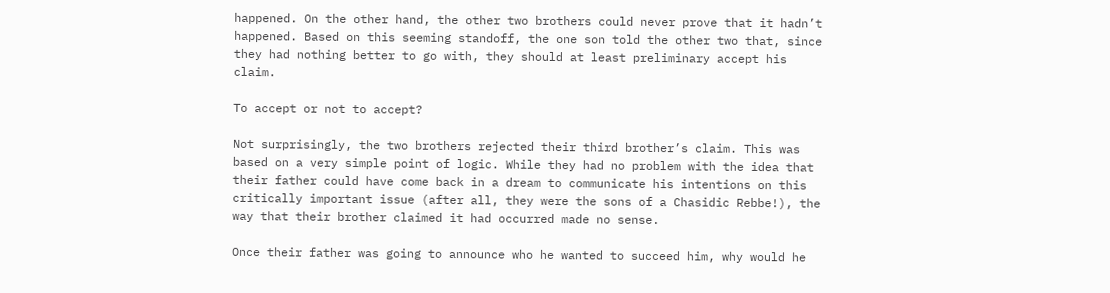happened. On the other hand, the other two brothers could never prove that it hadn’t happened. Based on this seeming standoff, the one son told the other two that, since they had nothing better to go with, they should at least preliminary accept his claim.

To accept or not to accept?

Not surprisingly, the two brothers rejected their third brother’s claim. This was based on a very simple point of logic. While they had no problem with the idea that their father could have come back in a dream to communicate his intentions on this critically important issue (after all, they were the sons of a Chasidic Rebbe!), the way that their brother claimed it had occurred made no sense.

Once their father was going to announce who he wanted to succeed him, why would he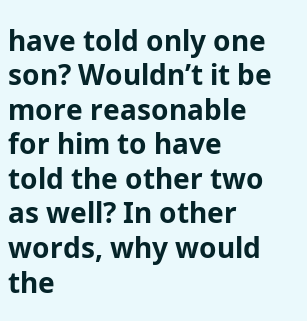have told only one son? Wouldn’t it be more reasonable for him to have told the other two as well? In other words, why would the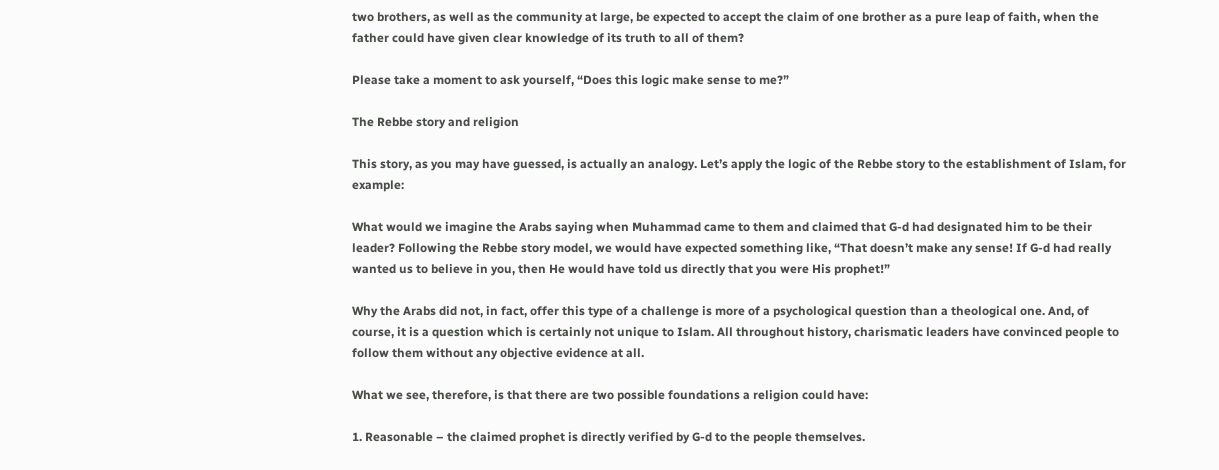two brothers, as well as the community at large, be expected to accept the claim of one brother as a pure leap of faith, when the father could have given clear knowledge of its truth to all of them?

Please take a moment to ask yourself, “Does this logic make sense to me?”

The Rebbe story and religion

This story, as you may have guessed, is actually an analogy. Let’s apply the logic of the Rebbe story to the establishment of Islam, for example:

What would we imagine the Arabs saying when Muhammad came to them and claimed that G-d had designated him to be their leader? Following the Rebbe story model, we would have expected something like, “That doesn’t make any sense! If G-d had really wanted us to believe in you, then He would have told us directly that you were His prophet!”

Why the Arabs did not, in fact, offer this type of a challenge is more of a psychological question than a theological one. And, of course, it is a question which is certainly not unique to Islam. All throughout history, charismatic leaders have convinced people to follow them without any objective evidence at all.

What we see, therefore, is that there are two possible foundations a religion could have:

1. Reasonable – the claimed prophet is directly verified by G-d to the people themselves.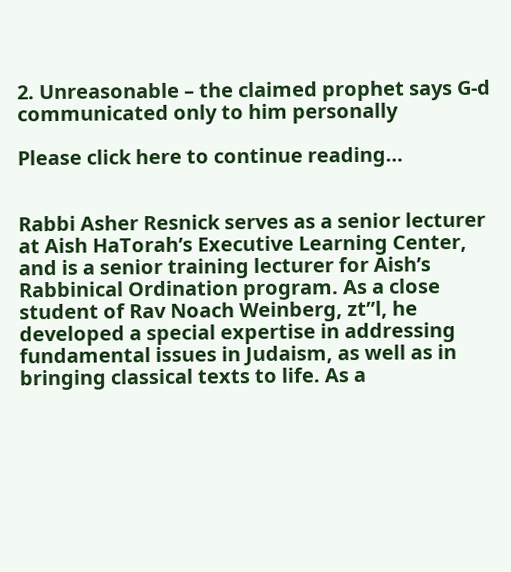2. Unreasonable – the claimed prophet says G-d communicated only to him personally

Please click here to continue reading…


Rabbi Asher Resnick serves as a senior lecturer at Aish HaTorah’s Executive Learning Center, and is a senior training lecturer for Aish’s Rabbinical Ordination program. As a close student of Rav Noach Weinberg, zt”l, he developed a special expertise in addressing fundamental issues in Judaism, as well as in bringing classical texts to life. As a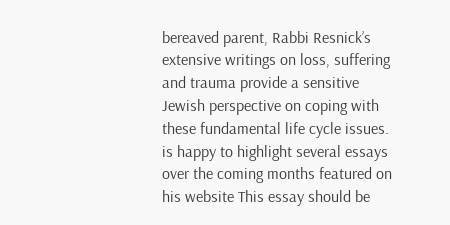bereaved parent, Rabbi Resnick’s extensive writings on loss, suffering and trauma provide a sensitive Jewish perspective on coping with these fundamental life cycle issues. is happy to highlight several essays over the coming months featured on his website This essay should be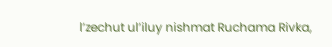l’zechut ul’iluy nishmat Ruchama Rivka,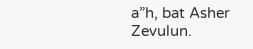a”h, bat Asher Zevulun.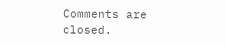Comments are closed.